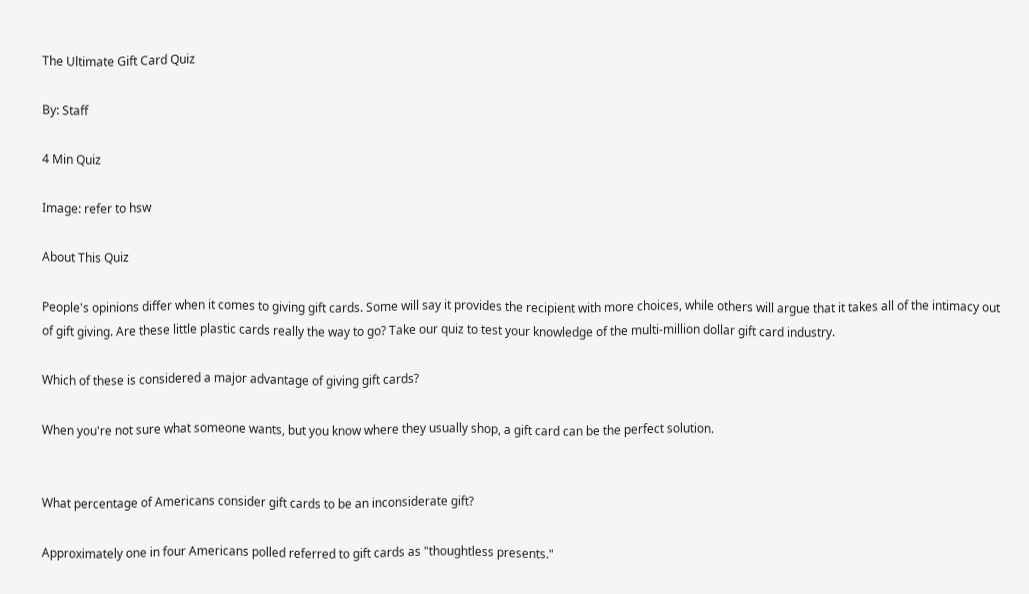The Ultimate Gift Card Quiz

By: Staff

4 Min Quiz

Image: refer to hsw

About This Quiz

People's opinions differ when it comes to giving gift cards. Some will say it provides the recipient with more choices, while others will argue that it takes all of the intimacy out of gift giving. Are these little plastic cards really the way to go? Take our quiz to test your knowledge of the multi-million dollar gift card industry.

Which of these is considered a major advantage of giving gift cards?

When you're not sure what someone wants, but you know where they usually shop, a gift card can be the perfect solution.


What percentage of Americans consider gift cards to be an inconsiderate gift?

Approximately one in four Americans polled referred to gift cards as "thoughtless presents."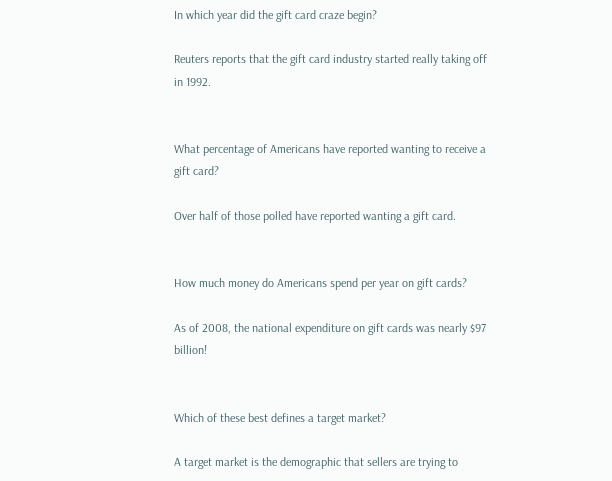In which year did the gift card craze begin?

Reuters reports that the gift card industry started really taking off in 1992.


What percentage of Americans have reported wanting to receive a gift card?

Over half of those polled have reported wanting a gift card.


How much money do Americans spend per year on gift cards?

As of 2008, the national expenditure on gift cards was nearly $97 billion!


Which of these best defines a target market?

A target market is the demographic that sellers are trying to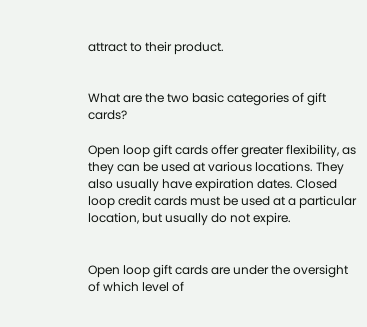attract to their product.


What are the two basic categories of gift cards?

Open loop gift cards offer greater flexibility, as they can be used at various locations. They also usually have expiration dates. Closed loop credit cards must be used at a particular location, but usually do not expire.


Open loop gift cards are under the oversight of which level of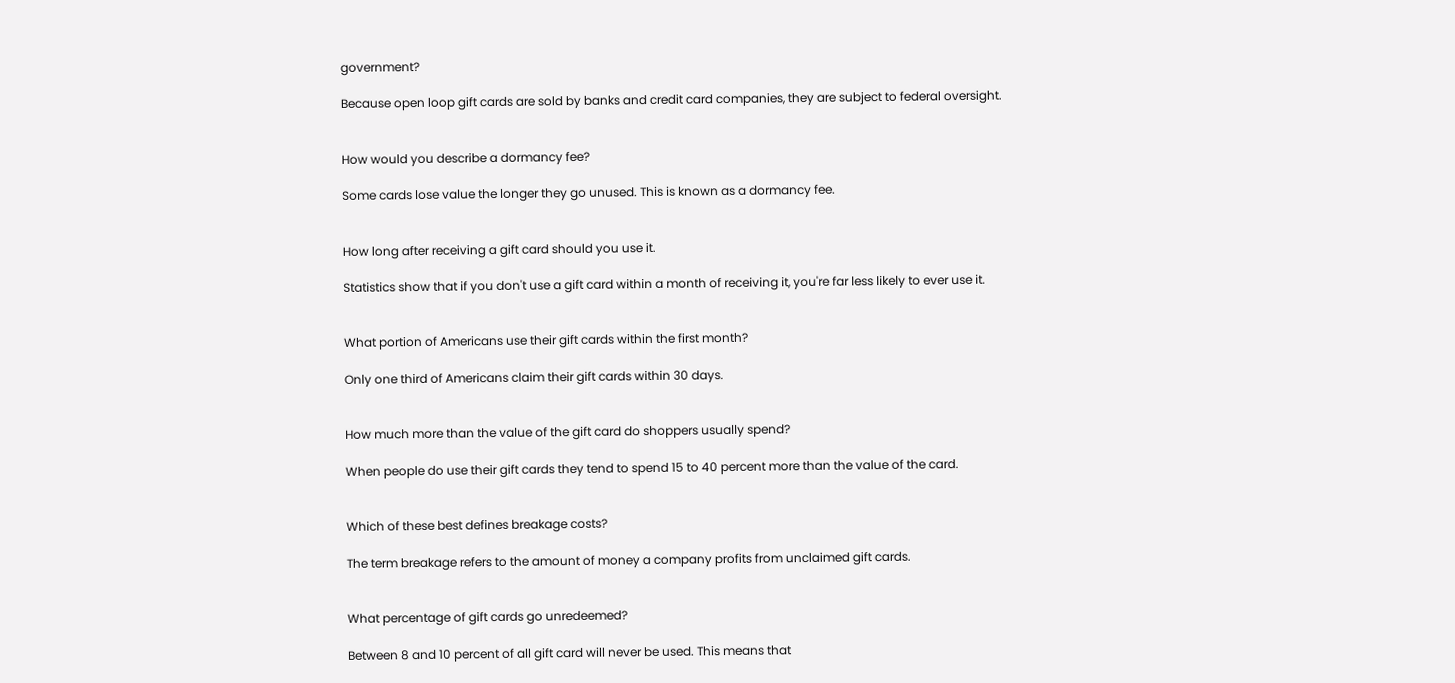government?

Because open loop gift cards are sold by banks and credit card companies, they are subject to federal oversight.


How would you describe a dormancy fee?

Some cards lose value the longer they go unused. This is known as a dormancy fee.


How long after receiving a gift card should you use it.

Statistics show that if you don't use a gift card within a month of receiving it, you're far less likely to ever use it.


What portion of Americans use their gift cards within the first month?

Only one third of Americans claim their gift cards within 30 days.


How much more than the value of the gift card do shoppers usually spend?

When people do use their gift cards they tend to spend 15 to 40 percent more than the value of the card.


Which of these best defines breakage costs?

The term breakage refers to the amount of money a company profits from unclaimed gift cards.


What percentage of gift cards go unredeemed?

Between 8 and 10 percent of all gift card will never be used. This means that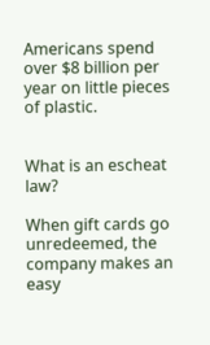Americans spend over $8 billion per year on little pieces of plastic.


What is an escheat law?

When gift cards go unredeemed, the company makes an easy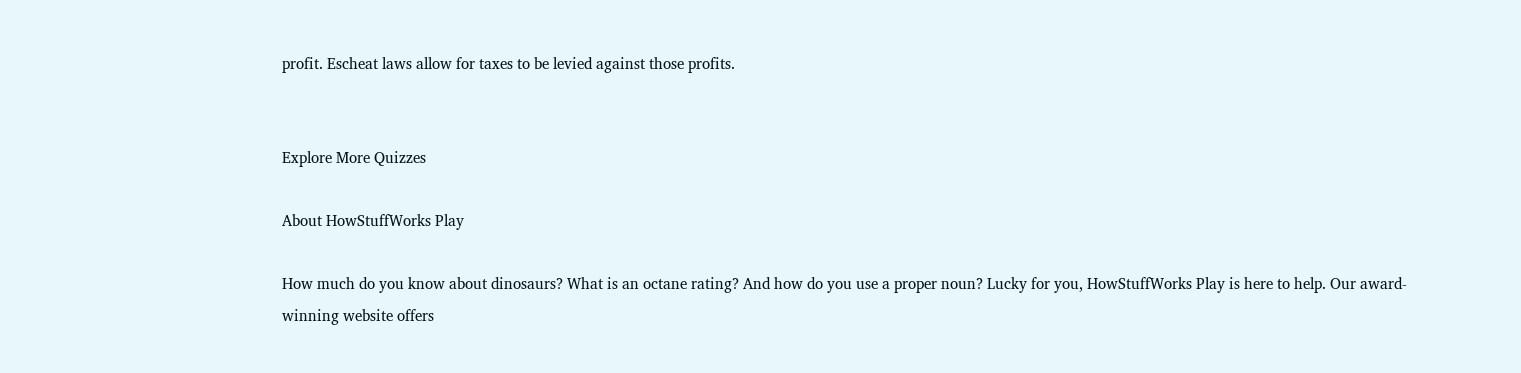profit. Escheat laws allow for taxes to be levied against those profits.


Explore More Quizzes

About HowStuffWorks Play

How much do you know about dinosaurs? What is an octane rating? And how do you use a proper noun? Lucky for you, HowStuffWorks Play is here to help. Our award-winning website offers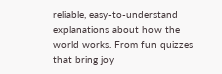reliable, easy-to-understand explanations about how the world works. From fun quizzes that bring joy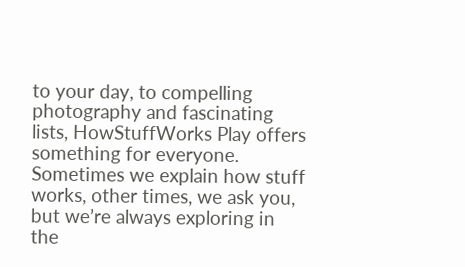to your day, to compelling photography and fascinating lists, HowStuffWorks Play offers something for everyone. Sometimes we explain how stuff works, other times, we ask you, but we’re always exploring in the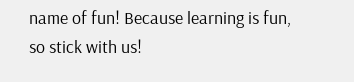name of fun! Because learning is fun, so stick with us!